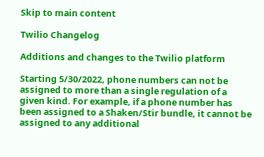Skip to main content

Twilio Changelog

Additions and changes to the Twilio platform

Starting 5/30/2022, phone numbers can not be assigned to more than a single regulation of a given kind. For example, if a phone number has been assigned to a Shaken/Stir bundle, it cannot be assigned to any additional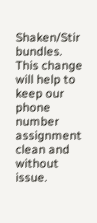Shaken/Stir bundles. This change will help to keep our phone number assignment clean and without issue.